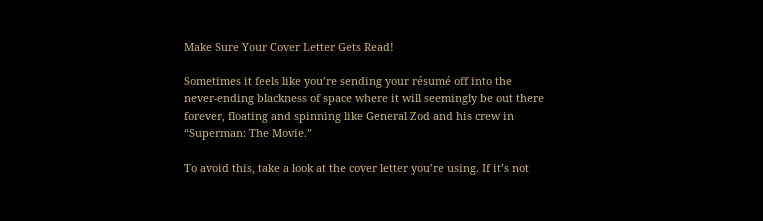Make Sure Your Cover Letter Gets Read!

Sometimes it feels like you’re sending your résumé off into the never-ending blackness of space where it will seemingly be out there forever, floating and spinning like General Zod and his crew in “Superman: The Movie.”

To avoid this, take a look at the cover letter you’re using. If it’s not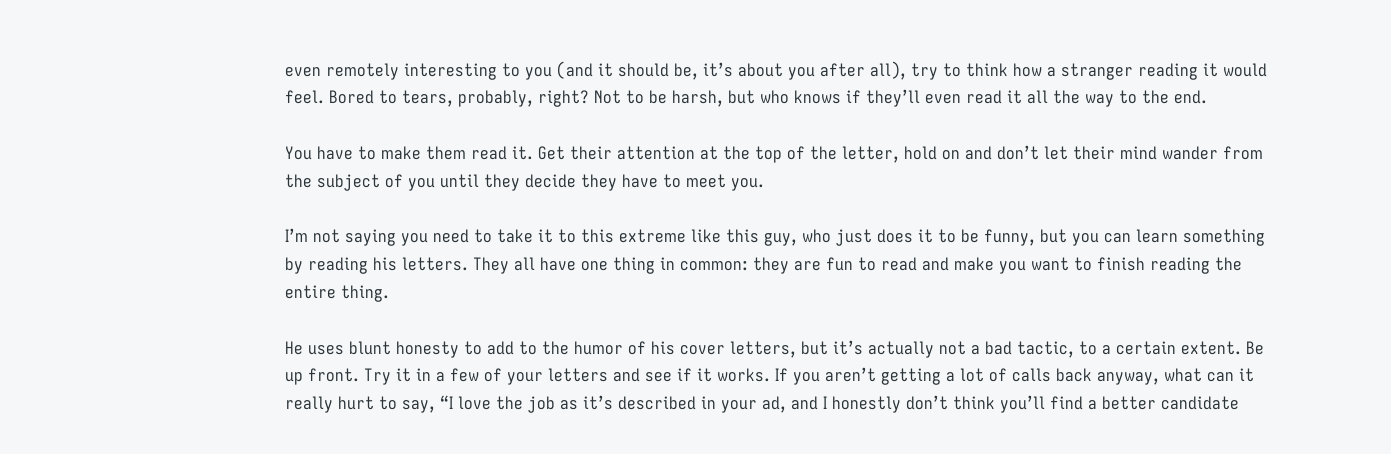even remotely interesting to you (and it should be, it’s about you after all), try to think how a stranger reading it would feel. Bored to tears, probably, right? Not to be harsh, but who knows if they’ll even read it all the way to the end.

You have to make them read it. Get their attention at the top of the letter, hold on and don’t let their mind wander from the subject of you until they decide they have to meet you.

I’m not saying you need to take it to this extreme like this guy, who just does it to be funny, but you can learn something by reading his letters. They all have one thing in common: they are fun to read and make you want to finish reading the entire thing.

He uses blunt honesty to add to the humor of his cover letters, but it’s actually not a bad tactic, to a certain extent. Be up front. Try it in a few of your letters and see if it works. If you aren’t getting a lot of calls back anyway, what can it really hurt to say, “I love the job as it’s described in your ad, and I honestly don’t think you’ll find a better candidate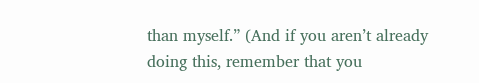than myself.” (And if you aren’t already doing this, remember that you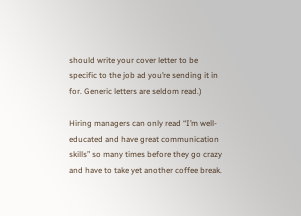should write your cover letter to be specific to the job ad you’re sending it in for. Generic letters are seldom read.)

Hiring managers can only read “I’m well-educated and have great communication skills” so many times before they go crazy and have to take yet another coffee break.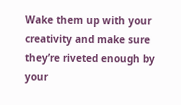Wake them up with your creativity and make sure they’re riveted enough by your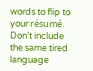words to flip to your résumé. Don’t include the same tired language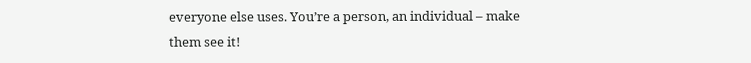everyone else uses. You’re a person, an individual – make them see it!